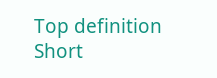Top definition
Short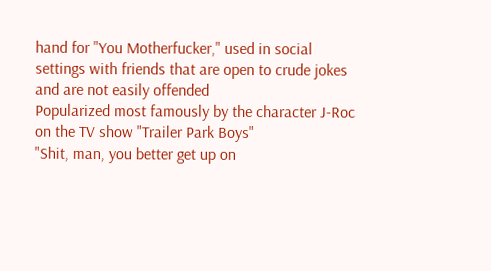hand for "You Motherfucker," used in social settings with friends that are open to crude jokes and are not easily offended
Popularized most famously by the character J-Roc on the TV show "Trailer Park Boys"
"Shit, man, you better get up on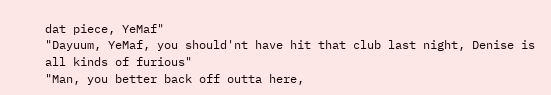dat piece, YeMaf"
"Dayuum, YeMaf, you should'nt have hit that club last night, Denise is all kinds of furious"
"Man, you better back off outta here,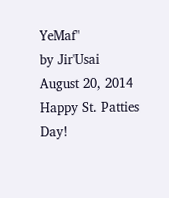YeMaf"
by Jir'Usai August 20, 2014
Happy St. Patties Day!